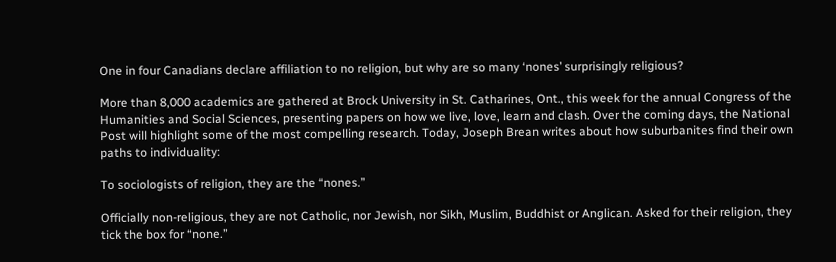One in four Canadians declare affiliation to no religion, but why are so many ‘nones’ surprisingly religious?

More than 8,000 academics are gathered at Brock University in St. Catharines, Ont., this week for the annual Congress of the Humanities and Social Sciences, presenting papers on how we live, love, learn and clash. Over the coming days, the National Post will highlight some of the most compelling research. Today, Joseph Brean writes about how suburbanites find their own paths to individuality:

To sociologists of religion, they are the “nones.”

Officially non-religious, they are not Catholic, nor Jewish, nor Sikh, Muslim, Buddhist or Anglican. Asked for their religion, they tick the box for “none.”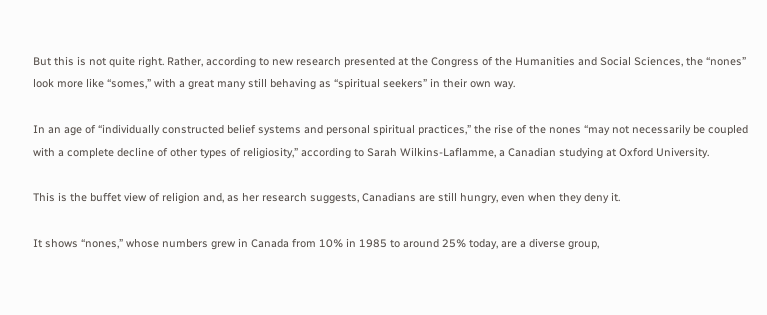But this is not quite right. Rather, according to new research presented at the Congress of the Humanities and Social Sciences, the “nones” look more like “somes,” with a great many still behaving as “spiritual seekers” in their own way.

In an age of “individually constructed belief systems and personal spiritual practices,” the rise of the nones “may not necessarily be coupled with a complete decline of other types of religiosity,” according to Sarah Wilkins-Laflamme, a Canadian studying at Oxford University.

This is the buffet view of religion and, as her research suggests, Canadians are still hungry, even when they deny it.

It shows “nones,” whose numbers grew in Canada from 10% in 1985 to around 25% today, are a diverse group,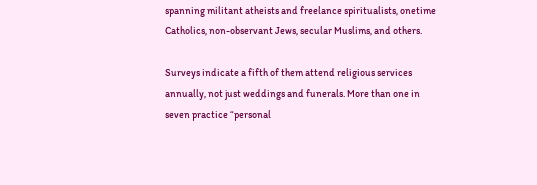spanning militant atheists and freelance spiritualists, onetime Catholics, non-observant Jews, secular Muslims, and others.

Surveys indicate a fifth of them attend religious services annually, not just weddings and funerals. More than one in seven practice “personal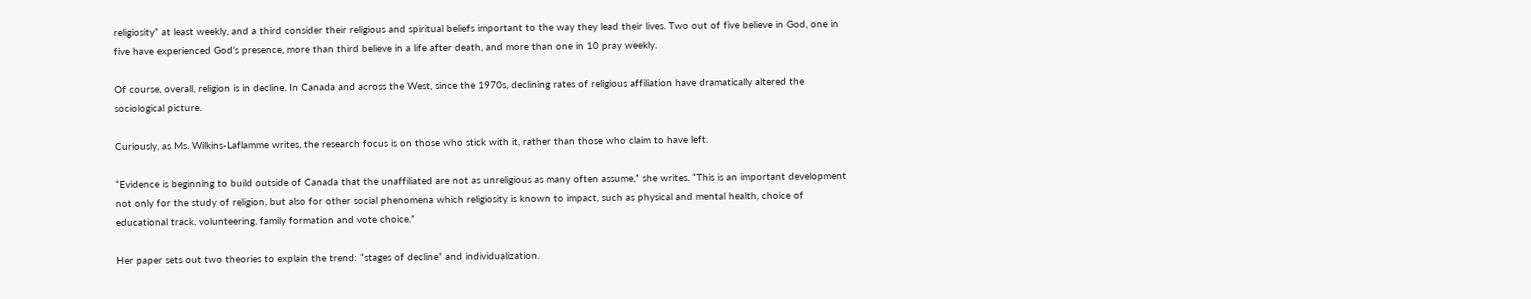religiosity” at least weekly, and a third consider their religious and spiritual beliefs important to the way they lead their lives. Two out of five believe in God, one in five have experienced God’s presence, more than third believe in a life after death, and more than one in 10 pray weekly.

Of course, overall, religion is in decline. In Canada and across the West, since the 1970s, declining rates of religious affiliation have dramatically altered the sociological picture.

Curiously, as Ms. Wilkins-Laflamme writes, the research focus is on those who stick with it, rather than those who claim to have left.

“Evidence is beginning to build outside of Canada that the unaffiliated are not as unreligious as many often assume,” she writes. “This is an important development not only for the study of religion, but also for other social phenomena which religiosity is known to impact, such as physical and mental health, choice of educational track, volunteering, family formation and vote choice.”

Her paper sets out two theories to explain the trend: “stages of decline” and individualization.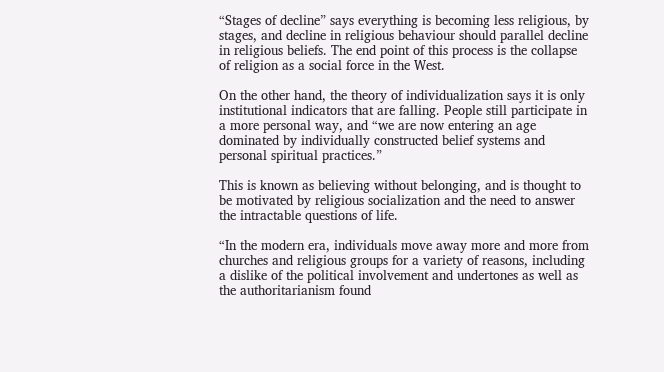“Stages of decline” says everything is becoming less religious, by stages, and decline in religious behaviour should parallel decline in religious beliefs. The end point of this process is the collapse of religion as a social force in the West.

On the other hand, the theory of individualization says it is only institutional indicators that are falling. People still participate in a more personal way, and “we are now entering an age dominated by individually constructed belief systems and personal spiritual practices.”

This is known as believing without belonging, and is thought to be motivated by religious socialization and the need to answer the intractable questions of life.

“In the modern era, individuals move away more and more from churches and religious groups for a variety of reasons, including a dislike of the political involvement and undertones as well as the authoritarianism found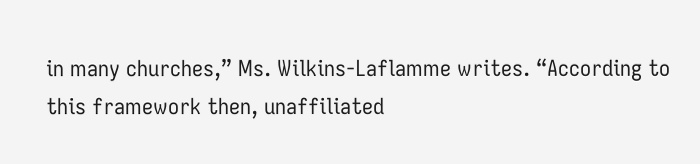in many churches,” Ms. Wilkins-Laflamme writes. “According to this framework then, unaffiliated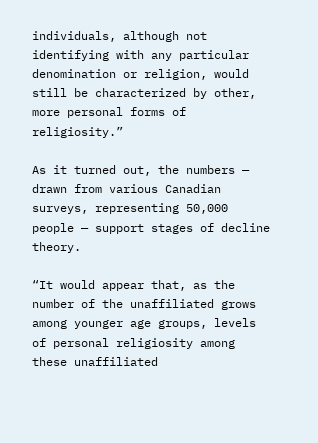individuals, although not identifying with any particular denomination or religion, would still be characterized by other, more personal forms of religiosity.”

As it turned out, the numbers — drawn from various Canadian surveys, representing 50,000 people — support stages of decline theory.

“It would appear that, as the number of the unaffiliated grows among younger age groups, levels of personal religiosity among these unaffiliated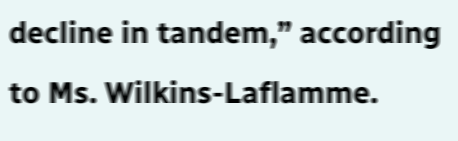decline in tandem,” according to Ms. Wilkins-Laflamme.